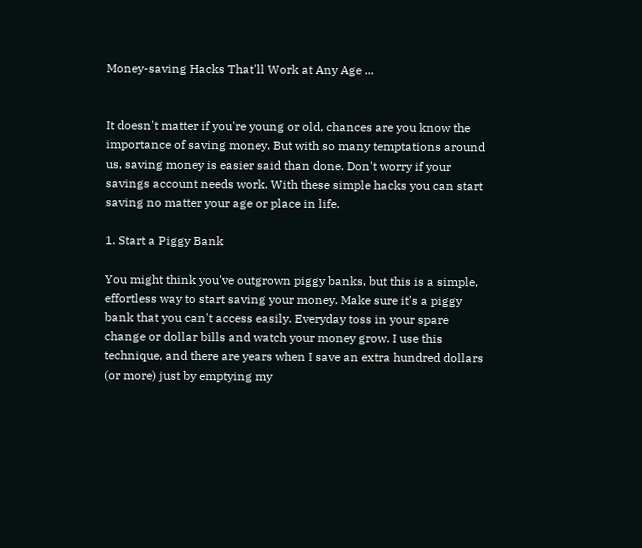Money-saving Hacks That'll Work at Any Age ...


It doesn't matter if you're young or old, chances are you know the importance of saving money. But with so many temptations around us, saving money is easier said than done. Don't worry if your savings account needs work. With these simple hacks you can start saving no matter your age or place in life.

1. Start a Piggy Bank

You might think you've outgrown piggy banks, but this is a simple, effortless way to start saving your money. Make sure it's a piggy bank that you can't access easily. Everyday toss in your spare change or dollar bills and watch your money grow. I use this technique, and there are years when I save an extra hundred dollars (or more) just by emptying my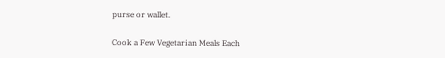purse or wallet.

Cook a Few Vegetarian Meals Each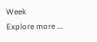Week
Explore more ...